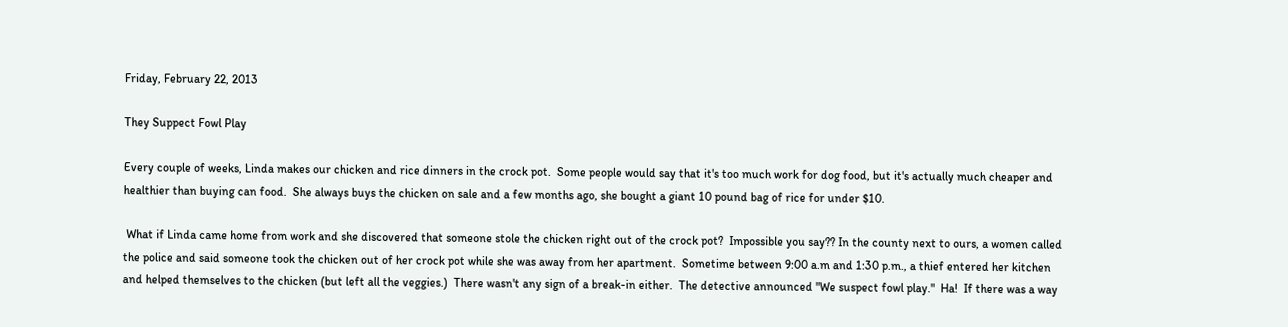Friday, February 22, 2013

They Suppect Fowl Play

Every couple of weeks, Linda makes our chicken and rice dinners in the crock pot.  Some people would say that it's too much work for dog food, but it's actually much cheaper and healthier than buying can food.  She always buys the chicken on sale and a few months ago, she bought a giant 10 pound bag of rice for under $10.

 What if Linda came home from work and she discovered that someone stole the chicken right out of the crock pot?  Impossible you say?? In the county next to ours, a women called the police and said someone took the chicken out of her crock pot while she was away from her apartment.  Sometime between 9:00 a.m and 1:30 p.m., a thief entered her kitchen and helped themselves to the chicken (but left all the veggies.)  There wasn't any sign of a break-in either.  The detective announced "We suspect fowl play."  Ha!  If there was a way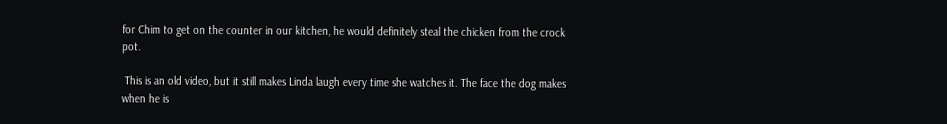for Chim to get on the counter in our kitchen, he would definitely steal the chicken from the crock pot.

 This is an old video, but it still makes Linda laugh every time she watches it. The face the dog makes when he is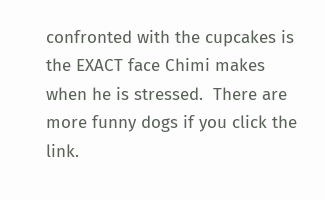confronted with the cupcakes is the EXACT face Chimi makes when he is stressed.  There are more funny dogs if you click the link.